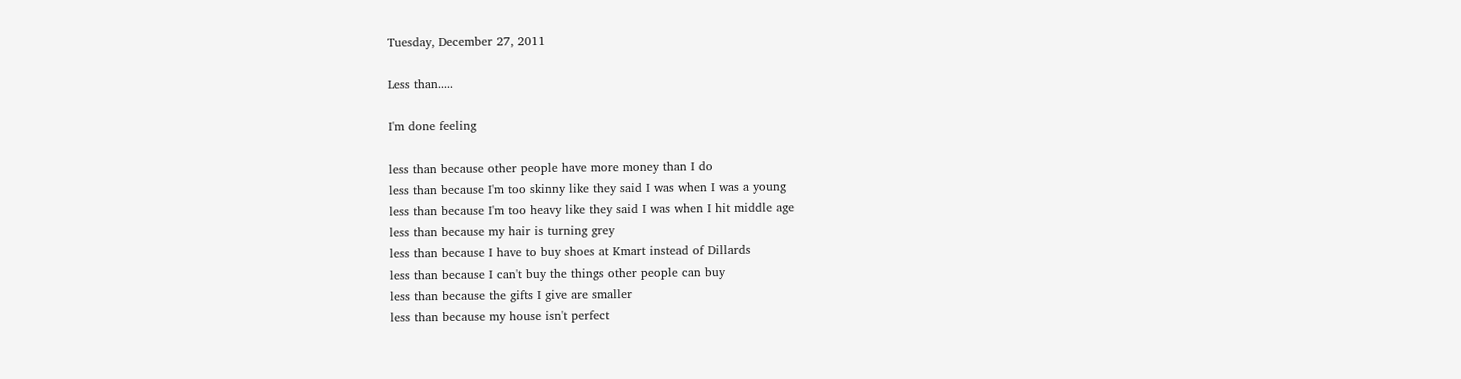Tuesday, December 27, 2011

Less than.....

I'm done feeling

less than because other people have more money than I do
less than because I'm too skinny like they said I was when I was a young
less than because I'm too heavy like they said I was when I hit middle age
less than because my hair is turning grey
less than because I have to buy shoes at Kmart instead of Dillards
less than because I can't buy the things other people can buy
less than because the gifts I give are smaller
less than because my house isn't perfect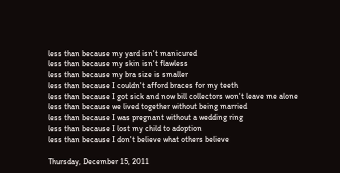less than because my yard isn't manicured
less than because my skin isn't flawless
less than because my bra size is smaller
less than because I couldn't afford braces for my teeth
less than because I got sick and now bill collectors won't leave me alone
less than because we lived together without being married
less than because I was pregnant without a wedding ring
less than because I lost my child to adoption
less than because I don't believe what others believe

Thursday, December 15, 2011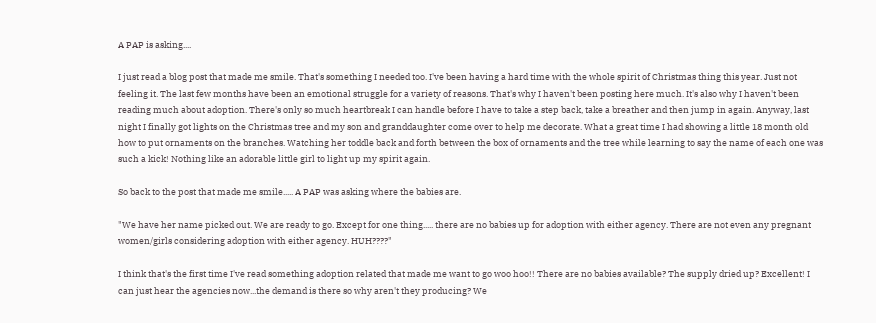A PAP is asking....

I just read a blog post that made me smile. That's something I needed too. I've been having a hard time with the whole spirit of Christmas thing this year. Just not feeling it. The last few months have been an emotional struggle for a variety of reasons. That's why I haven't been posting here much. It's also why I haven't been reading much about adoption. There's only so much heartbreak I can handle before I have to take a step back, take a breather and then jump in again. Anyway, last night I finally got lights on the Christmas tree and my son and granddaughter come over to help me decorate. What a great time I had showing a little 18 month old how to put ornaments on the branches. Watching her toddle back and forth between the box of ornaments and the tree while learning to say the name of each one was such a kick! Nothing like an adorable little girl to light up my spirit again.

So back to the post that made me smile..... A PAP was asking where the babies are.

"We have her name picked out. We are ready to go. Except for one thing..... there are no babies up for adoption with either agency. There are not even any pregnant women/girls considering adoption with either agency. HUH????"

I think that's the first time I've read something adoption related that made me want to go woo hoo!! There are no babies available? The supply dried up? Excellent! I can just hear the agencies now...the demand is there so why aren't they producing? We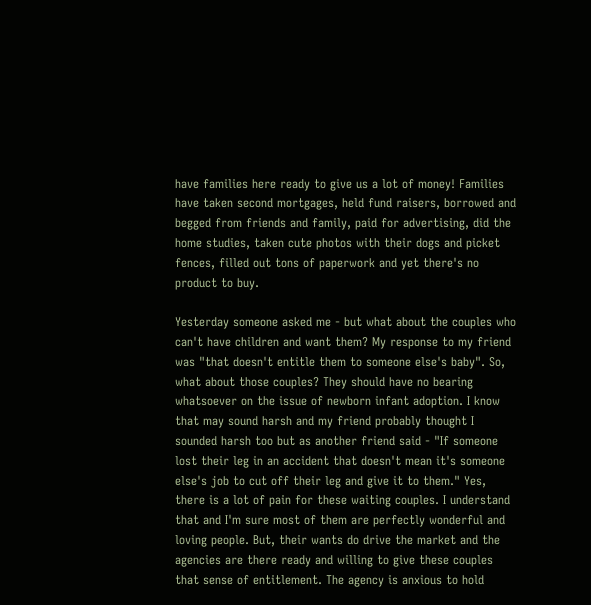have families here ready to give us a lot of money! Families have taken second mortgages, held fund raisers, borrowed and begged from friends and family, paid for advertising, did the home studies, taken cute photos with their dogs and picket fences, filled out tons of paperwork and yet there's no product to buy.

Yesterday someone asked me - but what about the couples who can't have children and want them? My response to my friend was "that doesn't entitle them to someone else's baby". So, what about those couples? They should have no bearing whatsoever on the issue of newborn infant adoption. I know that may sound harsh and my friend probably thought I sounded harsh too but as another friend said - "If someone lost their leg in an accident that doesn't mean it's someone else's job to cut off their leg and give it to them." Yes, there is a lot of pain for these waiting couples. I understand that and I'm sure most of them are perfectly wonderful and loving people. But, their wants do drive the market and the agencies are there ready and willing to give these couples that sense of entitlement. The agency is anxious to hold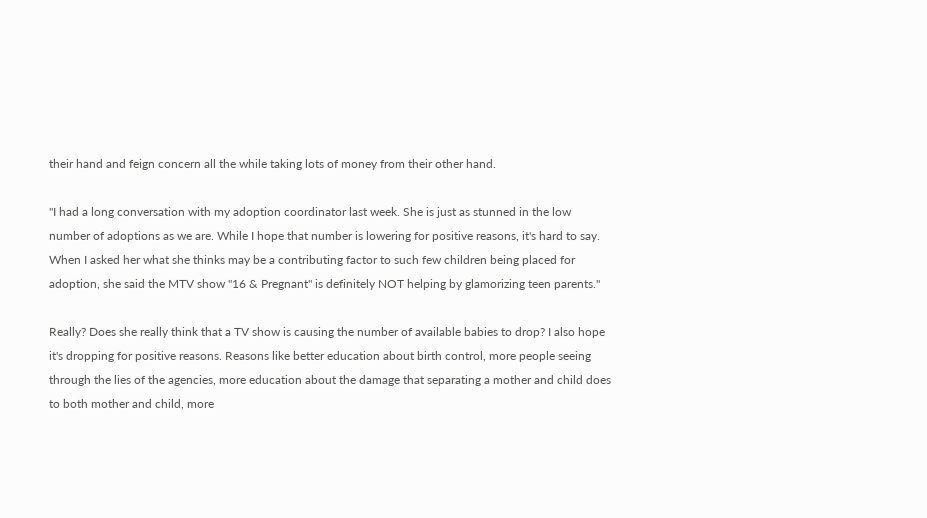their hand and feign concern all the while taking lots of money from their other hand.

"I had a long conversation with my adoption coordinator last week. She is just as stunned in the low number of adoptions as we are. While I hope that number is lowering for positive reasons, it's hard to say. When I asked her what she thinks may be a contributing factor to such few children being placed for adoption, she said the MTV show "16 & Pregnant" is definitely NOT helping by glamorizing teen parents."

Really? Does she really think that a TV show is causing the number of available babies to drop? I also hope it's dropping for positive reasons. Reasons like better education about birth control, more people seeing through the lies of the agencies, more education about the damage that separating a mother and child does to both mother and child, more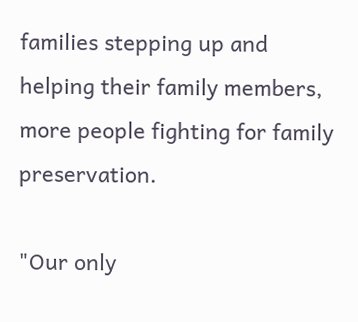families stepping up and helping their family members, more people fighting for family preservation.

"Our only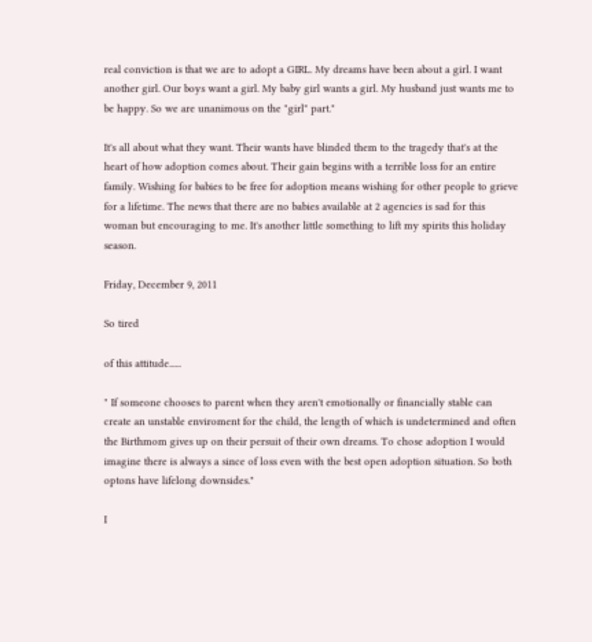real conviction is that we are to adopt a GIRL. My dreams have been about a girl. I want another girl. Our boys want a girl. My baby girl wants a girl. My husband just wants me to be happy. So we are unanimous on the "girl" part."

It's all about what they want. Their wants have blinded them to the tragedy that's at the heart of how adoption comes about. Their gain begins with a terrible loss for an entire family. Wishing for babies to be free for adoption means wishing for other people to grieve for a lifetime. The news that there are no babies available at 2 agencies is sad for this woman but encouraging to me. It's another little something to lift my spirits this holiday season.

Friday, December 9, 2011

So tired

of this attitude......

" If someone chooses to parent when they aren't emotionally or financially stable can create an unstable enviroment for the child, the length of which is undetermined and often the Birthmom gives up on their persuit of their own dreams. To chose adoption I would imagine there is always a since of loss even with the best open adoption situation. So both optons have lifelong downsides."

I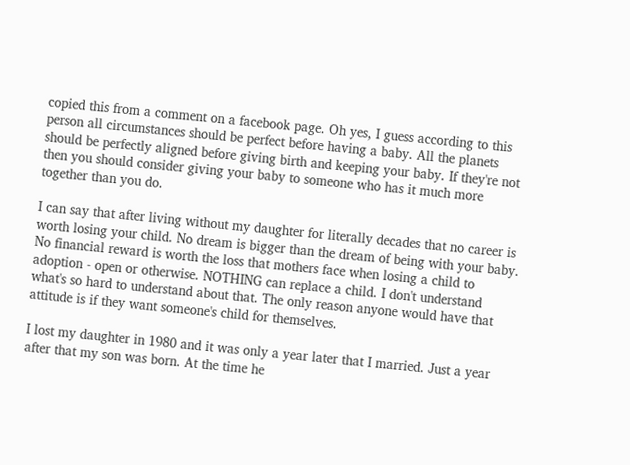copied this from a comment on a facebook page. Oh yes, I guess according to this person all circumstances should be perfect before having a baby. All the planets should be perfectly aligned before giving birth and keeping your baby. If they're not then you should consider giving your baby to someone who has it much more together than you do.

I can say that after living without my daughter for literally decades that no career is worth losing your child. No dream is bigger than the dream of being with your baby. No financial reward is worth the loss that mothers face when losing a child to adoption - open or otherwise. NOTHING can replace a child. I don't understand what's so hard to understand about that. The only reason anyone would have that attitude is if they want someone's child for themselves.

I lost my daughter in 1980 and it was only a year later that I married. Just a year after that my son was born. At the time he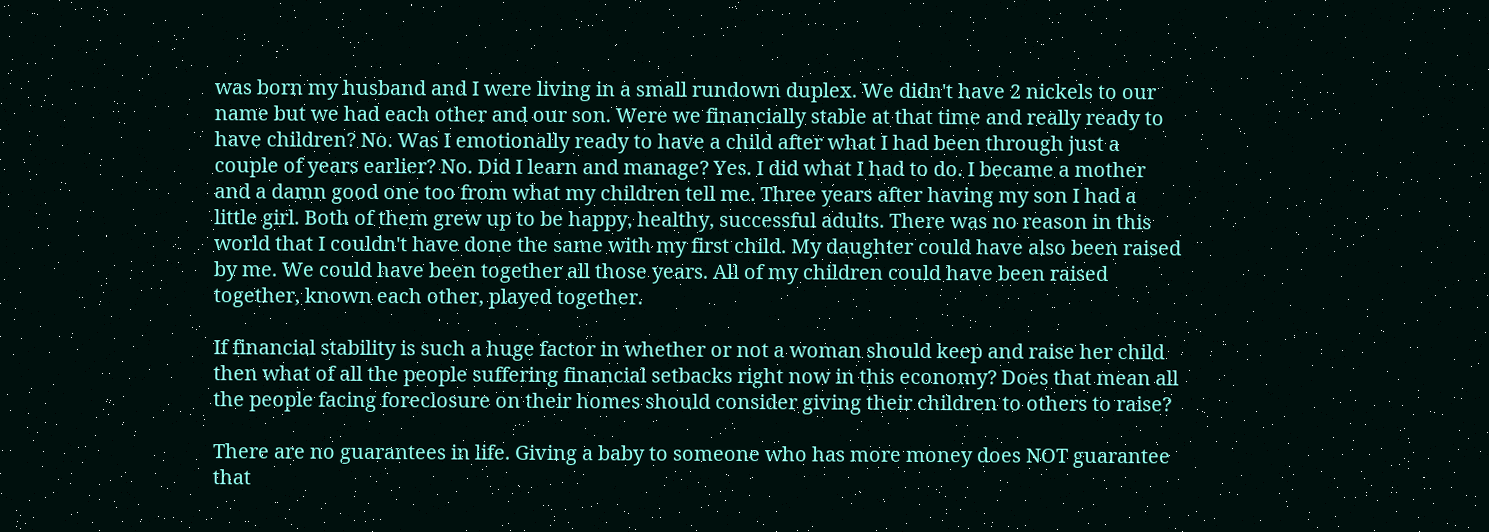was born my husband and I were living in a small rundown duplex. We didn't have 2 nickels to our name but we had each other and our son. Were we financially stable at that time and really ready to have children? No. Was I emotionally ready to have a child after what I had been through just a couple of years earlier? No. Did I learn and manage? Yes. I did what I had to do. I became a mother and a damn good one too from what my children tell me. Three years after having my son I had a little girl. Both of them grew up to be happy, healthy, successful adults. There was no reason in this world that I couldn't have done the same with my first child. My daughter could have also been raised by me. We could have been together all those years. All of my children could have been raised together, known each other, played together.

If financial stability is such a huge factor in whether or not a woman should keep and raise her child then what of all the people suffering financial setbacks right now in this economy? Does that mean all the people facing foreclosure on their homes should consider giving their children to others to raise?

There are no guarantees in life. Giving a baby to someone who has more money does NOT guarantee that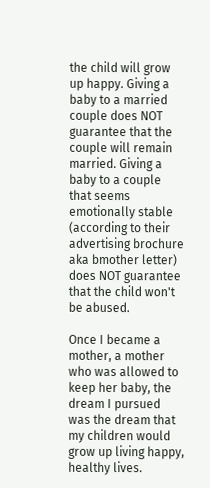the child will grow up happy. Giving a baby to a married couple does NOT guarantee that the couple will remain married. Giving a baby to a couple that seems emotionally stable (according to their advertising brochure aka bmother letter) does NOT guarantee that the child won't be abused.

Once I became a mother, a mother who was allowed to keep her baby, the dream I pursued was the dream that my children would grow up living happy, healthy lives.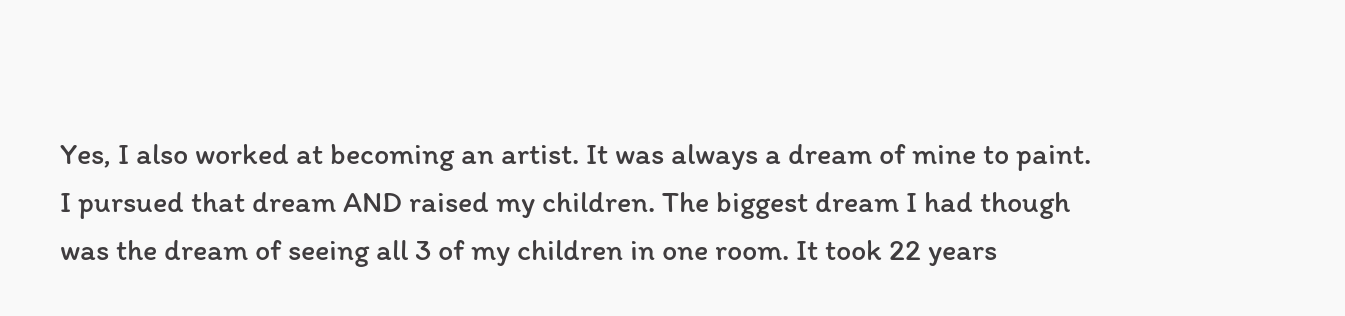Yes, I also worked at becoming an artist. It was always a dream of mine to paint. I pursued that dream AND raised my children. The biggest dream I had though was the dream of seeing all 3 of my children in one room. It took 22 years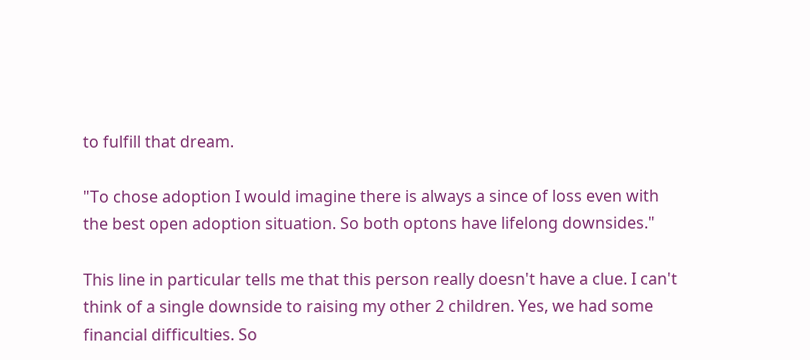to fulfill that dream.

"To chose adoption I would imagine there is always a since of loss even with the best open adoption situation. So both optons have lifelong downsides."

This line in particular tells me that this person really doesn't have a clue. I can't think of a single downside to raising my other 2 children. Yes, we had some financial difficulties. So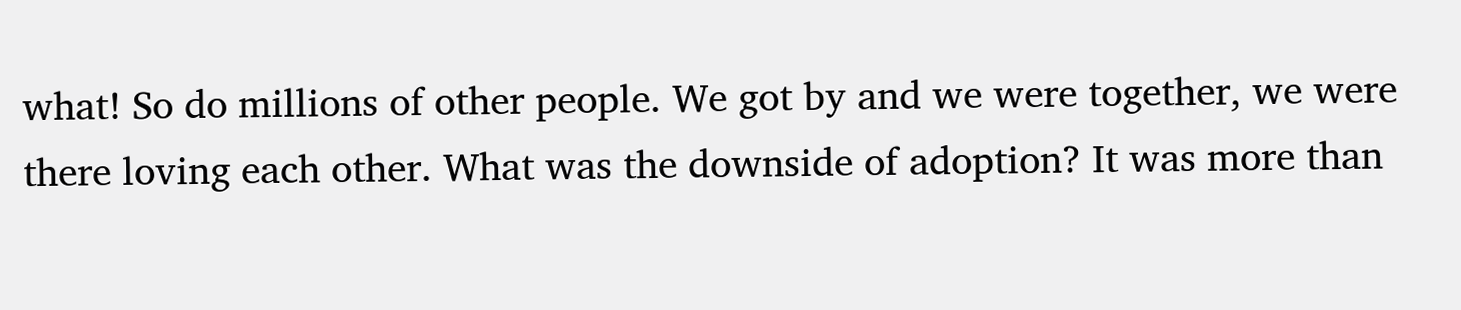what! So do millions of other people. We got by and we were together, we were there loving each other. What was the downside of adoption? It was more than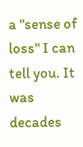a "sense of loss" I can tell you. It was decades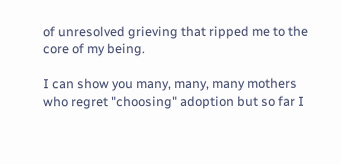of unresolved grieving that ripped me to the core of my being.

I can show you many, many, many mothers who regret "choosing" adoption but so far I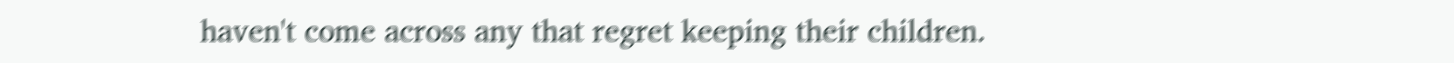haven't come across any that regret keeping their children.